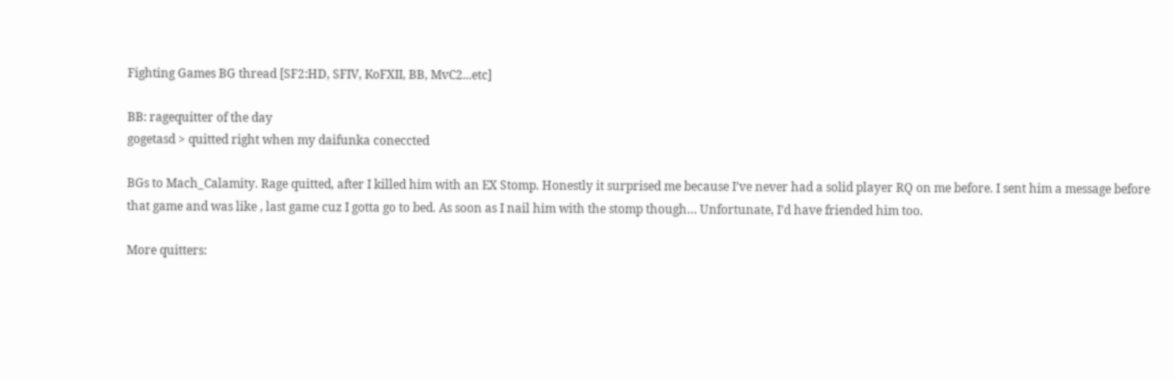Fighting Games BG thread [SF2:HD, SFIV, KoFXII, BB, MvC2...etc]

BB: ragequitter of the day
gogetasd > quitted right when my daifunka coneccted

BGs to Mach_Calamity. Rage quitted, after I killed him with an EX Stomp. Honestly it surprised me because I’ve never had a solid player RQ on me before. I sent him a message before that game and was like , last game cuz I gotta go to bed. As soon as I nail him with the stomp though… Unfortunate, I’d have friended him too.

More quitters: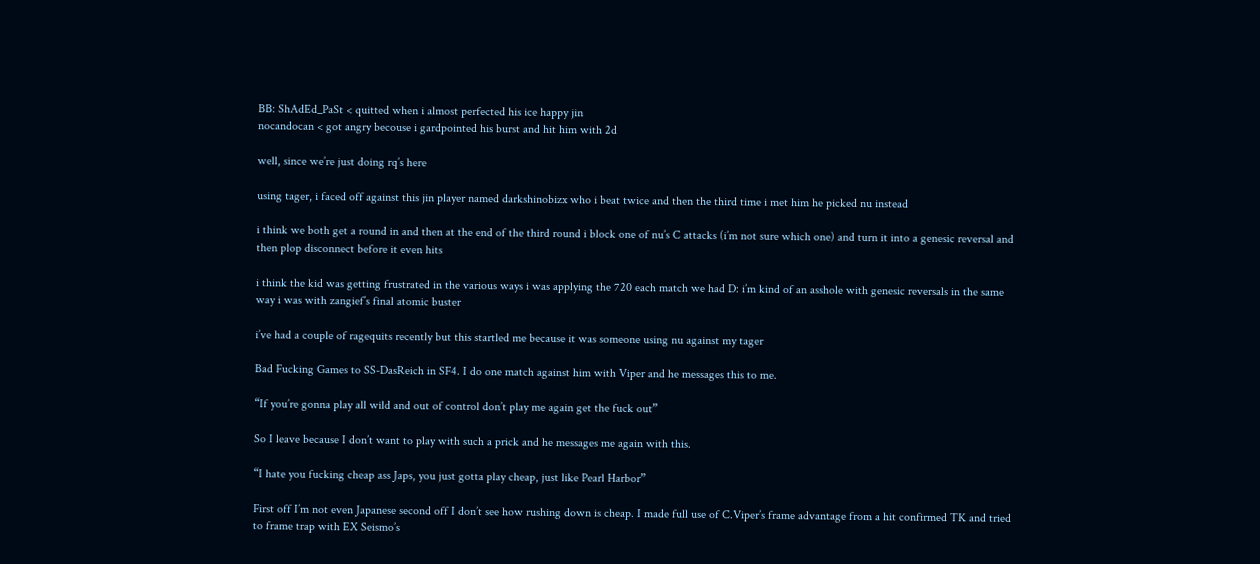BB: ShAdEd_PaSt < quitted when i almost perfected his ice happy jin
nocandocan < got angry becouse i gardpointed his burst and hit him with 2d

well, since we’re just doing rq’s here

using tager, i faced off against this jin player named darkshinobizx who i beat twice and then the third time i met him he picked nu instead

i think we both get a round in and then at the end of the third round i block one of nu’s C attacks (i’m not sure which one) and turn it into a genesic reversal and then plop disconnect before it even hits

i think the kid was getting frustrated in the various ways i was applying the 720 each match we had D: i’m kind of an asshole with genesic reversals in the same way i was with zangief’s final atomic buster

i’ve had a couple of ragequits recently but this startled me because it was someone using nu against my tager

Bad Fucking Games to SS-DasReich in SF4. I do one match against him with Viper and he messages this to me.

“If you’re gonna play all wild and out of control don’t play me again get the fuck out”

So I leave because I don’t want to play with such a prick and he messages me again with this.

“I hate you fucking cheap ass Japs, you just gotta play cheap, just like Pearl Harbor”

First off I’m not even Japanese second off I don’t see how rushing down is cheap. I made full use of C.Viper’s frame advantage from a hit confirmed TK and tried to frame trap with EX Seismo’s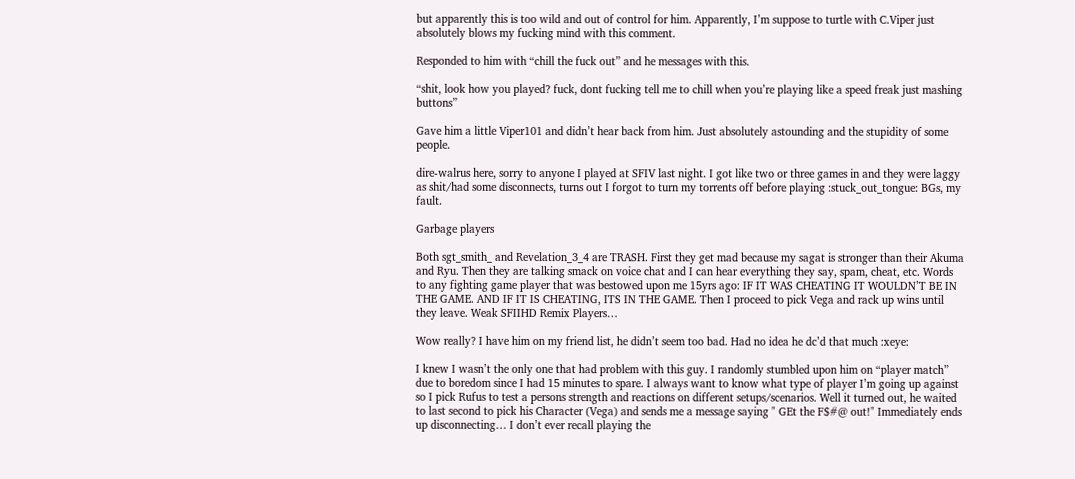but apparently this is too wild and out of control for him. Apparently, I’m suppose to turtle with C.Viper just absolutely blows my fucking mind with this comment.

Responded to him with “chill the fuck out” and he messages with this.

“shit, look how you played? fuck, dont fucking tell me to chill when you’re playing like a speed freak just mashing buttons”

Gave him a little Viper101 and didn’t hear back from him. Just absolutely astounding and the stupidity of some people.

dire-walrus here, sorry to anyone I played at SFIV last night. I got like two or three games in and they were laggy as shit/had some disconnects, turns out I forgot to turn my torrents off before playing :stuck_out_tongue: BGs, my fault.

Garbage players

Both sgt_smith_ and Revelation_3_4 are TRASH. First they get mad because my sagat is stronger than their Akuma and Ryu. Then they are talking smack on voice chat and I can hear everything they say, spam, cheat, etc. Words to any fighting game player that was bestowed upon me 15yrs ago: IF IT WAS CHEATING IT WOULDN’T BE IN THE GAME. AND IF IT IS CHEATING, ITS IN THE GAME. Then I proceed to pick Vega and rack up wins until they leave. Weak SFIIHD Remix Players…

Wow really? I have him on my friend list, he didn’t seem too bad. Had no idea he dc’d that much :xeye:

I knew I wasn’t the only one that had problem with this guy. I randomly stumbled upon him on “player match” due to boredom since I had 15 minutes to spare. I always want to know what type of player I’m going up against so I pick Rufus to test a persons strength and reactions on different setups/scenarios. Well it turned out, he waited to last second to pick his Character (Vega) and sends me a message saying " GEt the F$#@ out!" Immediately ends up disconnecting… I don’t ever recall playing the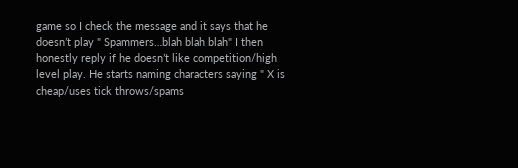game so I check the message and it says that he doesn’t play " Spammers…blah blah blah" I then honestly reply if he doesn’t like competition/high level play. He starts naming characters saying " X is cheap/uses tick throws/spams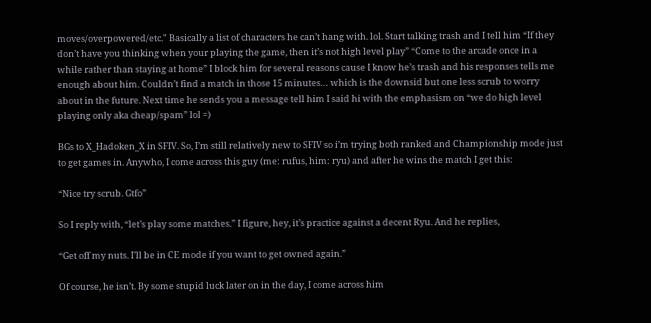moves/overpowered/etc." Basically a list of characters he can’t hang with. lol. Start talking trash and I tell him “If they don’t have you thinking when your playing the game, then it’s not high level play” “Come to the arcade once in a while rather than staying at home” I block him for several reasons cause I know he’s trash and his responses tells me enough about him. Couldn’t find a match in those 15 minutes… which is the downsid but one less scrub to worry about in the future. Next time he sends you a message tell him I said hi with the emphasism on “we do high level playing only aka cheap/spam” lol =)

BGs to X_Hadoken_X in SFIV. So, I’m still relatively new to SFIV so i’m trying both ranked and Championship mode just to get games in. Anywho, I come across this guy (me: rufus, him: ryu) and after he wins the match I get this:

“Nice try scrub. Gtfo”

So I reply with, “let’s play some matches.” I figure, hey, it’s practice against a decent Ryu. And he replies,

“Get off my nuts. I’ll be in CE mode if you want to get owned again.”

Of course, he isn’t. By some stupid luck later on in the day, I come across him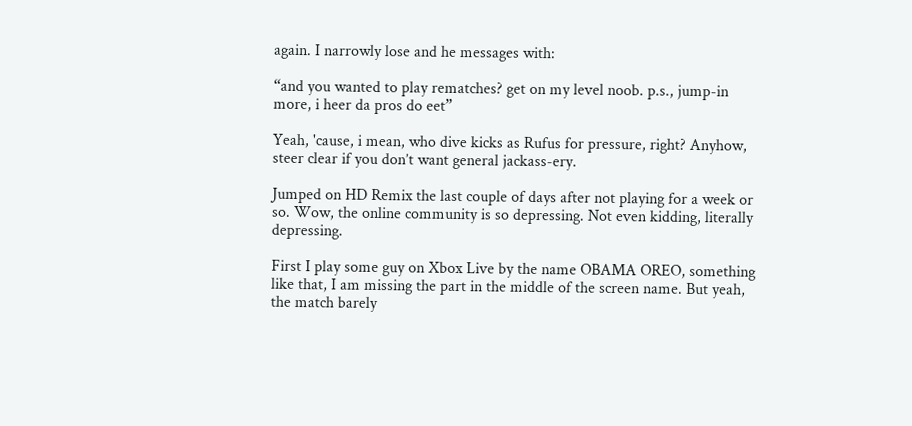again. I narrowly lose and he messages with:

“and you wanted to play rematches? get on my level noob. p.s., jump-in more, i heer da pros do eet”

Yeah, 'cause, i mean, who dive kicks as Rufus for pressure, right? Anyhow, steer clear if you don’t want general jackass-ery.

Jumped on HD Remix the last couple of days after not playing for a week or so. Wow, the online community is so depressing. Not even kidding, literally depressing.

First I play some guy on Xbox Live by the name OBAMA OREO, something like that, I am missing the part in the middle of the screen name. But yeah, the match barely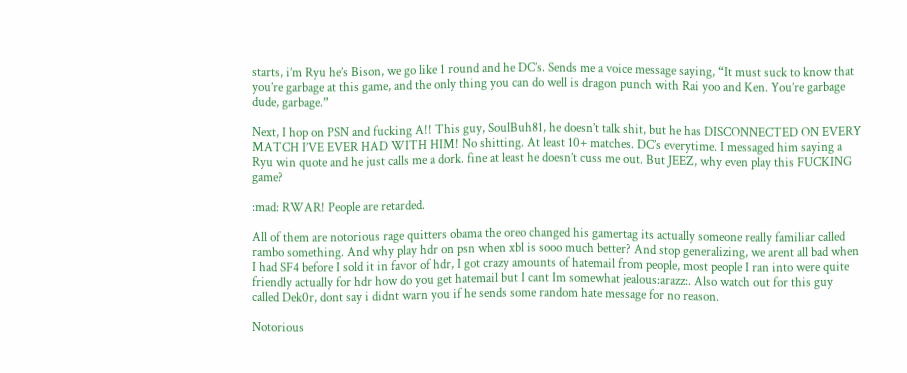starts, i’m Ryu he’s Bison, we go like 1 round and he DC’s. Sends me a voice message saying, “It must suck to know that you’re garbage at this game, and the only thing you can do well is dragon punch with Rai yoo and Ken. You’re garbage dude, garbage.”

Next, I hop on PSN and fucking A!! This guy, SoulBuh81, he doesn’t talk shit, but he has DISCONNECTED ON EVERY MATCH I’VE EVER HAD WITH HIM! No shitting. At least 10+ matches. DC’s everytime. I messaged him saying a Ryu win quote and he just calls me a dork. fine at least he doesn’t cuss me out. But JEEZ, why even play this FUCKING game?

:mad: RWAR! People are retarded.

All of them are notorious rage quitters obama the oreo changed his gamertag its actually someone really familiar called rambo something. And why play hdr on psn when xbl is sooo much better? And stop generalizing, we arent all bad when I had SF4 before I sold it in favor of hdr, I got crazy amounts of hatemail from people, most people I ran into were quite friendly actually for hdr how do you get hatemail but I cant Im somewhat jealous:arazz:. Also watch out for this guy called Dek0r, dont say i didnt warn you if he sends some random hate message for no reason.

Notorious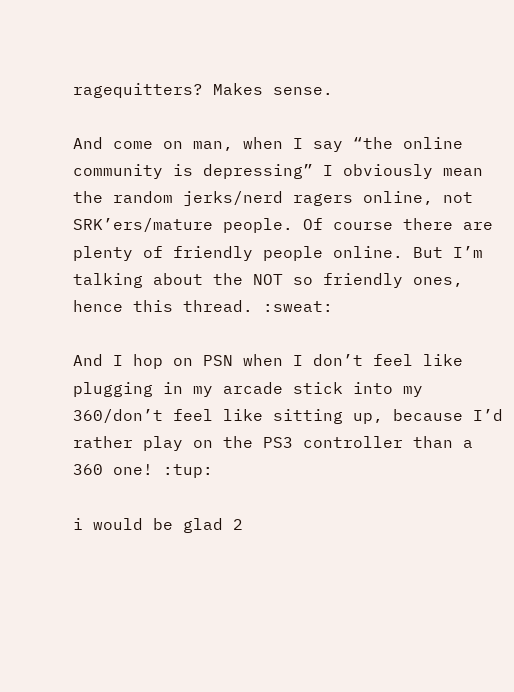ragequitters? Makes sense.

And come on man, when I say “the online community is depressing” I obviously mean the random jerks/nerd ragers online, not SRK’ers/mature people. Of course there are plenty of friendly people online. But I’m talking about the NOT so friendly ones, hence this thread. :sweat:

And I hop on PSN when I don’t feel like plugging in my arcade stick into my 360/don’t feel like sitting up, because I’d rather play on the PS3 controller than a 360 one! :tup:

i would be glad 2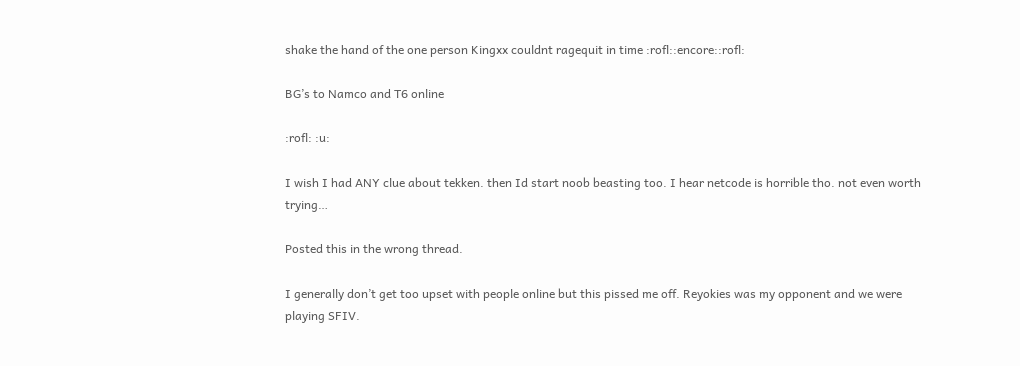shake the hand of the one person Kingxx couldnt ragequit in time :rofl::encore::rofl:

BG’s to Namco and T6 online

:rofl: :u:

I wish I had ANY clue about tekken. then Id start noob beasting too. I hear netcode is horrible tho. not even worth trying…

Posted this in the wrong thread.

I generally don’t get too upset with people online but this pissed me off. Reyokies was my opponent and we were playing SFIV.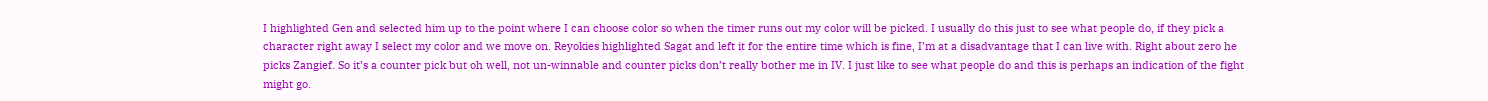I highlighted Gen and selected him up to the point where I can choose color so when the timer runs out my color will be picked. I usually do this just to see what people do, if they pick a character right away I select my color and we move on. Reyokies highlighted Sagat and left it for the entire time which is fine, I’m at a disadvantage that I can live with. Right about zero he picks Zangief. So it’s a counter pick but oh well, not un-winnable and counter picks don’t really bother me in IV. I just like to see what people do and this is perhaps an indication of the fight might go.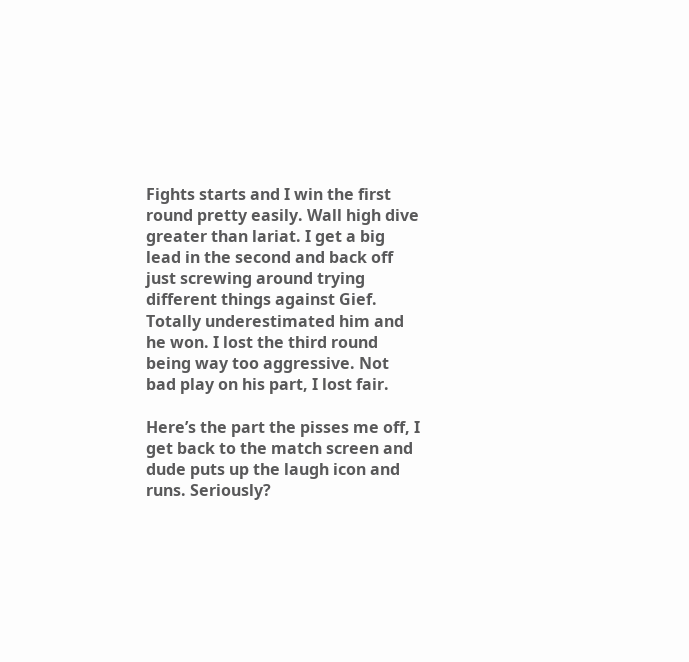Fights starts and I win the first round pretty easily. Wall high dive greater than lariat. I get a big lead in the second and back off just screwing around trying different things against Gief. Totally underestimated him and he won. I lost the third round being way too aggressive. Not bad play on his part, I lost fair.

Here’s the part the pisses me off, I get back to the match screen and dude puts up the laugh icon and runs. Seriously?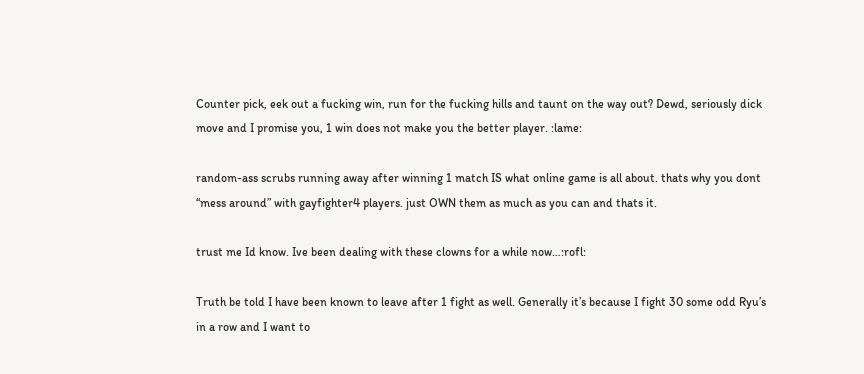Counter pick, eek out a fucking win, run for the fucking hills and taunt on the way out? Dewd, seriously dick move and I promise you, 1 win does not make you the better player. :lame:

random-ass scrubs running away after winning 1 match IS what online game is all about. thats why you dont “mess around” with gayfighter4 players. just OWN them as much as you can and thats it.

trust me Id know. Ive been dealing with these clowns for a while now…:rofl:

Truth be told I have been known to leave after 1 fight as well. Generally it’s because I fight 30 some odd Ryu’s in a row and I want to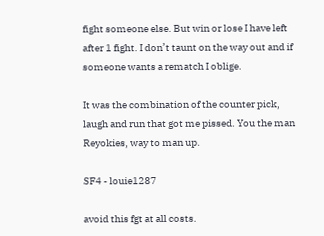fight someone else. But win or lose I have left after 1 fight. I don’t taunt on the way out and if someone wants a rematch I oblige.

It was the combination of the counter pick, laugh and run that got me pissed. You the man Reyokies, way to man up.

SF4 - louie1287

avoid this fgt at all costs.